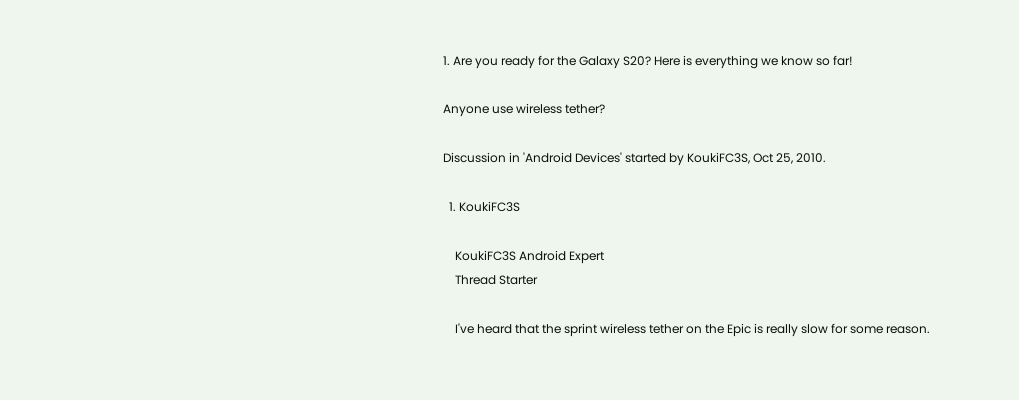1. Are you ready for the Galaxy S20? Here is everything we know so far!

Anyone use wireless tether?

Discussion in 'Android Devices' started by KoukiFC3S, Oct 25, 2010.

  1. KoukiFC3S

    KoukiFC3S Android Expert
    Thread Starter

    I've heard that the sprint wireless tether on the Epic is really slow for some reason.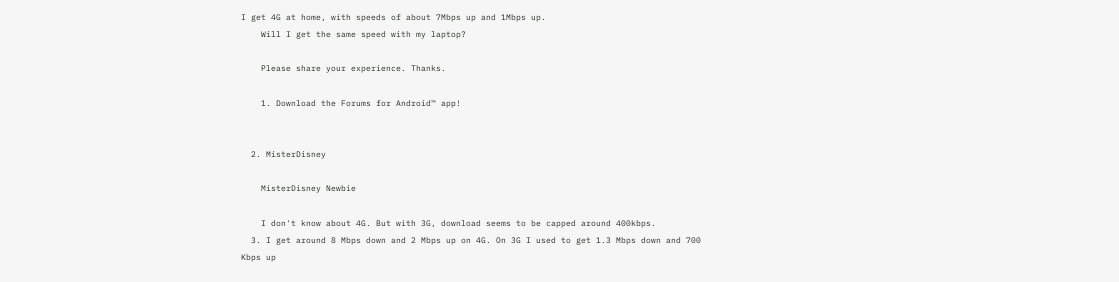I get 4G at home, with speeds of about 7Mbps up and 1Mbps up.
    Will I get the same speed with my laptop?

    Please share your experience. Thanks.

    1. Download the Forums for Android™ app!


  2. MisterDisney

    MisterDisney Newbie

    I don't know about 4G. But with 3G, download seems to be capped around 400kbps.
  3. I get around 8 Mbps down and 2 Mbps up on 4G. On 3G I used to get 1.3 Mbps down and 700 Kbps up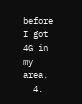before I got 4G in my area.
  4.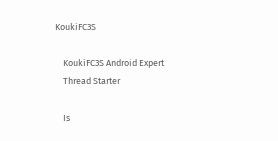KoukiFC3S

    KoukiFC3S Android Expert
    Thread Starter

    Is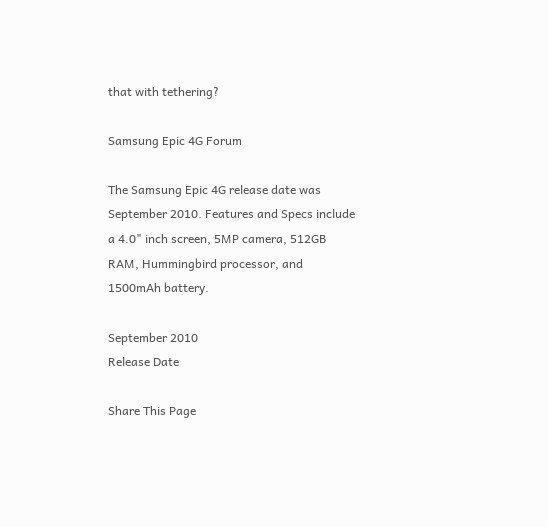that with tethering?

Samsung Epic 4G Forum

The Samsung Epic 4G release date was September 2010. Features and Specs include a 4.0" inch screen, 5MP camera, 512GB RAM, Hummingbird processor, and 1500mAh battery.

September 2010
Release Date

Share This Page